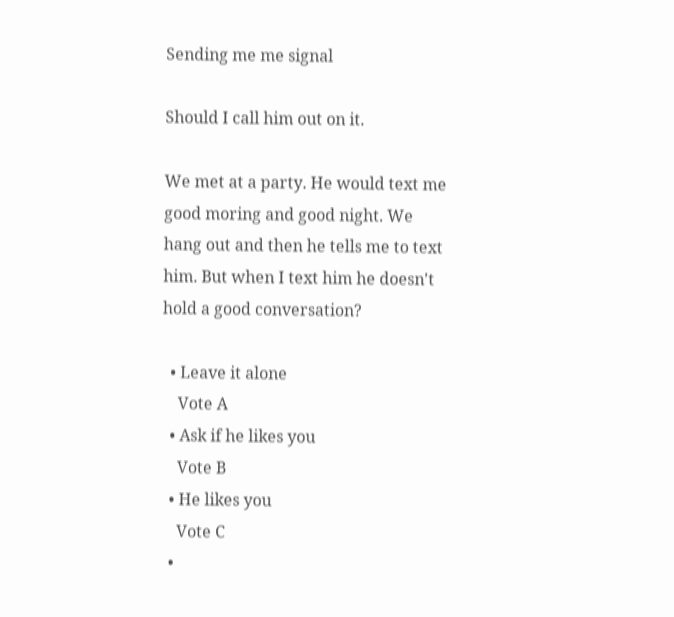Sending me me signal

Should I call him out on it.

We met at a party. He would text me good moring and good night. We hang out and then he tells me to text him. But when I text him he doesn't hold a good conversation?

  • Leave it alone
    Vote A
  • Ask if he likes you
    Vote B
  • He likes you
    Vote C
  •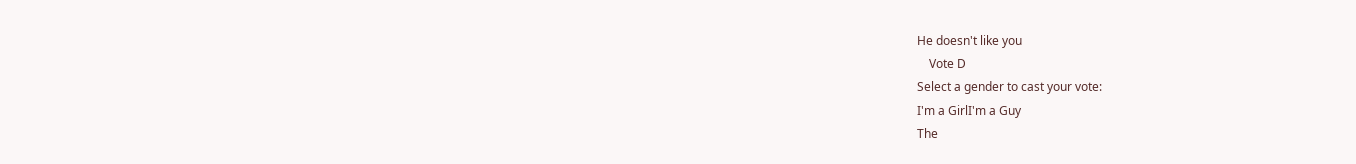He doesn't like you
    Vote D
Select a gender to cast your vote:
I'm a GirlI'm a Guy
The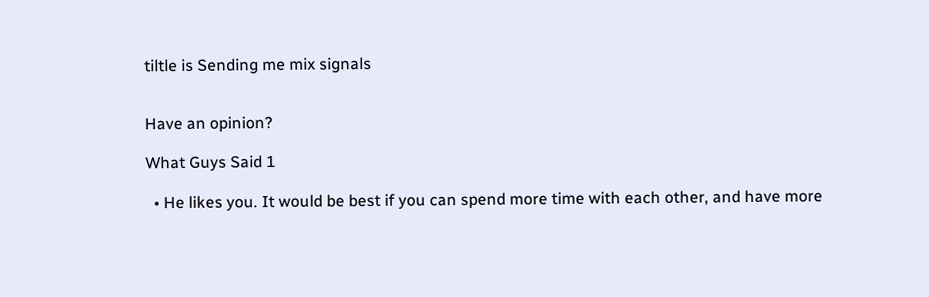tiltle is Sending me mix signals


Have an opinion?

What Guys Said 1

  • He likes you. It would be best if you can spend more time with each other, and have more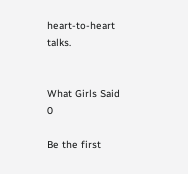heart-to-heart talks.


What Girls Said 0

Be the first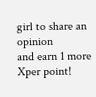girl to share an opinion
and earn 1 more Xper point!